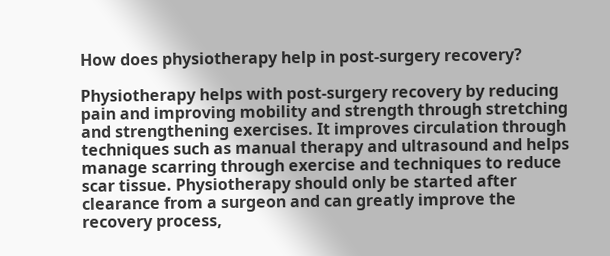How does physiotherapy help in post-surgery recovery?

Physiotherapy helps with post-surgery recovery by reducing pain and improving mobility and strength through stretching and strengthening exercises. It improves circulation through techniques such as manual therapy and ultrasound and helps manage scarring through exercise and techniques to reduce scar tissue. Physiotherapy should only be started after clearance from a surgeon and can greatly improve the recovery process,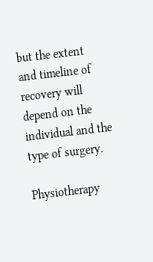but the extent and timeline of recovery will depend on the individual and the type of surgery.

Physiotherapy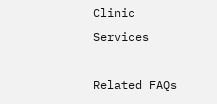Clinic Services

Related FAQs